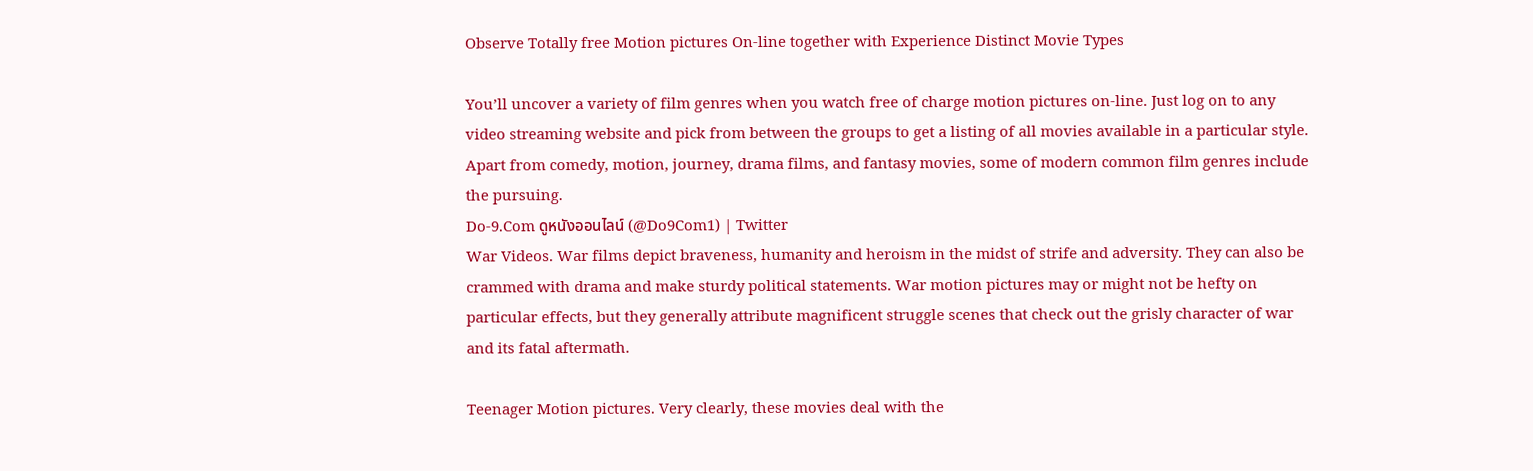Observe Totally free Motion pictures On-line together with Experience Distinct Movie Types

You’ll uncover a variety of film genres when you watch free of charge motion pictures on-line. Just log on to any video streaming website and pick from between the groups to get a listing of all movies available in a particular style. Apart from comedy, motion, journey, drama films, and fantasy movies, some of modern common film genres include the pursuing.
Do-9.Com ดูหนังออนไลน์ (@Do9Com1) | Twitter
War Videos. War films depict braveness, humanity and heroism in the midst of strife and adversity. They can also be crammed with drama and make sturdy political statements. War motion pictures may or might not be hefty on particular effects, but they generally attribute magnificent struggle scenes that check out the grisly character of war and its fatal aftermath.

Teenager Motion pictures. Very clearly, these movies deal with the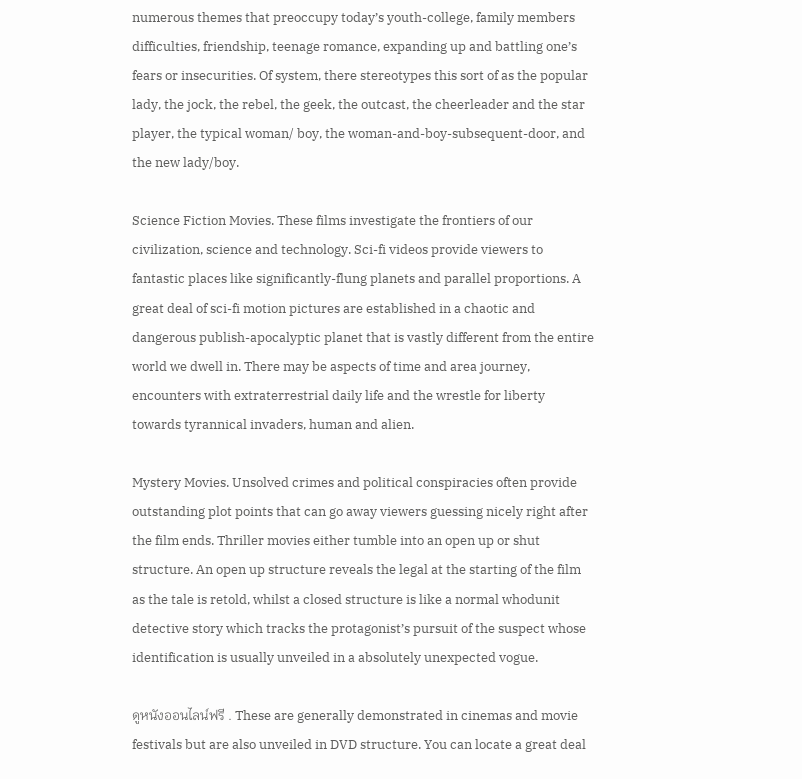numerous themes that preoccupy today’s youth-college, family members difficulties, friendship, teenage romance, expanding up and battling one’s fears or insecurities. Of system, there stereotypes this sort of as the popular lady, the jock, the rebel, the geek, the outcast, the cheerleader and the star player, the typical woman/ boy, the woman-and-boy-subsequent-door, and the new lady/boy.

Science Fiction Movies. These films investigate the frontiers of our civilization, science and technology. Sci-fi videos provide viewers to fantastic places like significantly-flung planets and parallel proportions. A great deal of sci-fi motion pictures are established in a chaotic and dangerous publish-apocalyptic planet that is vastly different from the entire world we dwell in. There may be aspects of time and area journey, encounters with extraterrestrial daily life and the wrestle for liberty towards tyrannical invaders, human and alien.

Mystery Movies. Unsolved crimes and political conspiracies often provide outstanding plot points that can go away viewers guessing nicely right after the film ends. Thriller movies either tumble into an open up or shut structure. An open up structure reveals the legal at the starting of the film as the tale is retold, whilst a closed structure is like a normal whodunit detective story which tracks the protagonist’s pursuit of the suspect whose identification is usually unveiled in a absolutely unexpected vogue.

ดูหนังออนไลน์ฟรี . These are generally demonstrated in cinemas and movie festivals but are also unveiled in DVD structure. You can locate a great deal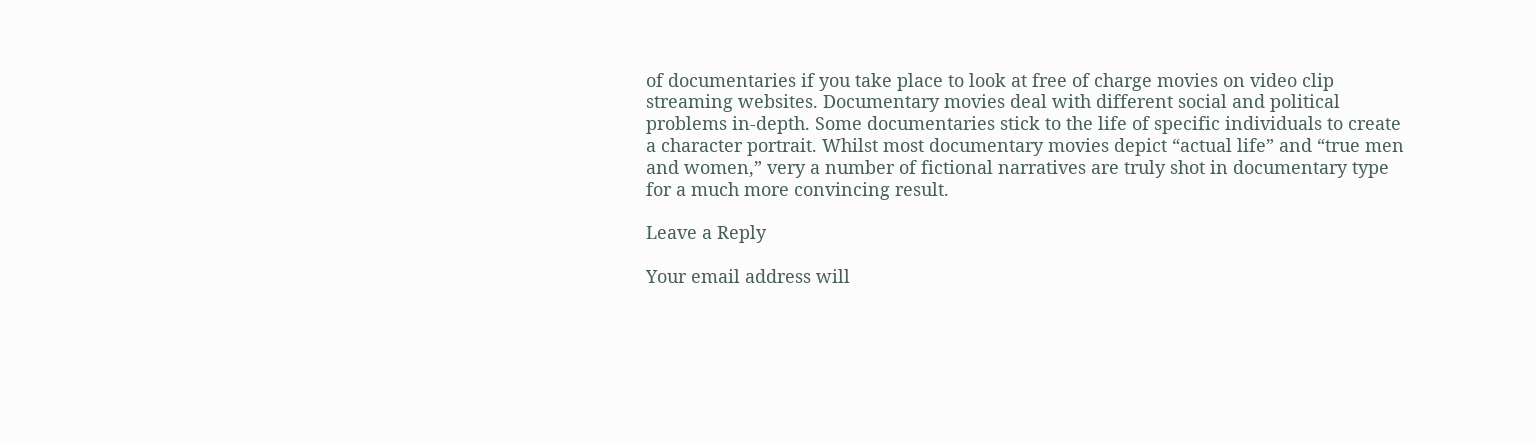of documentaries if you take place to look at free of charge movies on video clip streaming websites. Documentary movies deal with different social and political problems in-depth. Some documentaries stick to the life of specific individuals to create a character portrait. Whilst most documentary movies depict “actual life” and “true men and women,” very a number of fictional narratives are truly shot in documentary type for a much more convincing result.

Leave a Reply

Your email address will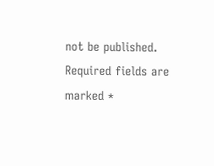not be published. Required fields are marked *